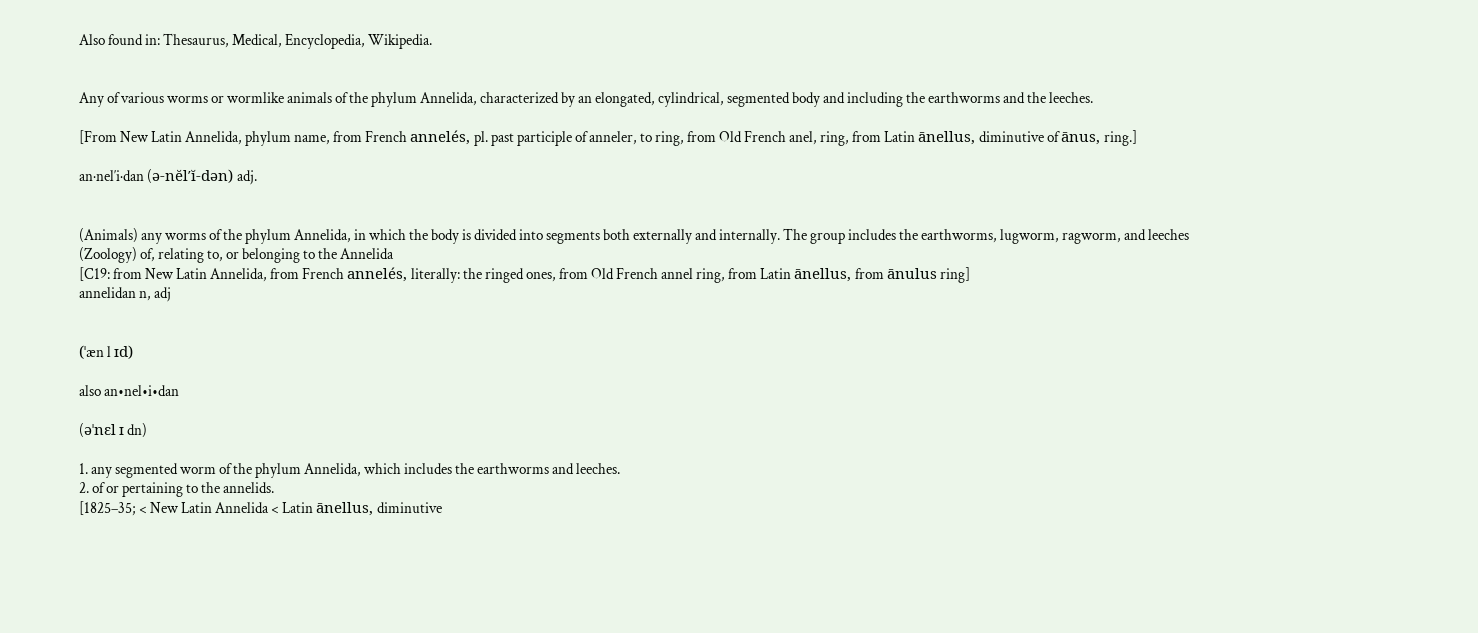Also found in: Thesaurus, Medical, Encyclopedia, Wikipedia.


Any of various worms or wormlike animals of the phylum Annelida, characterized by an elongated, cylindrical, segmented body and including the earthworms and the leeches.

[From New Latin Annelida, phylum name, from French annelés, pl. past participle of anneler, to ring, from Old French anel, ring, from Latin ānellus, diminutive of ānus, ring.]

an·nel′i·dan (ə-nĕl′ĭ-dən) adj.


(Animals) any worms of the phylum Annelida, in which the body is divided into segments both externally and internally. The group includes the earthworms, lugworm, ragworm, and leeches
(Zoology) of, relating to, or belonging to the Annelida
[C19: from New Latin Annelida, from French annelés, literally: the ringed ones, from Old French annel ring, from Latin ānellus, from ānulus ring]
annelidan n, adj


(ˈæn l ɪd)

also an•nel•i•dan

(əˈnɛl ɪ dn)

1. any segmented worm of the phylum Annelida, which includes the earthworms and leeches.
2. of or pertaining to the annelids.
[1825–35; < New Latin Annelida < Latin ānellus, diminutive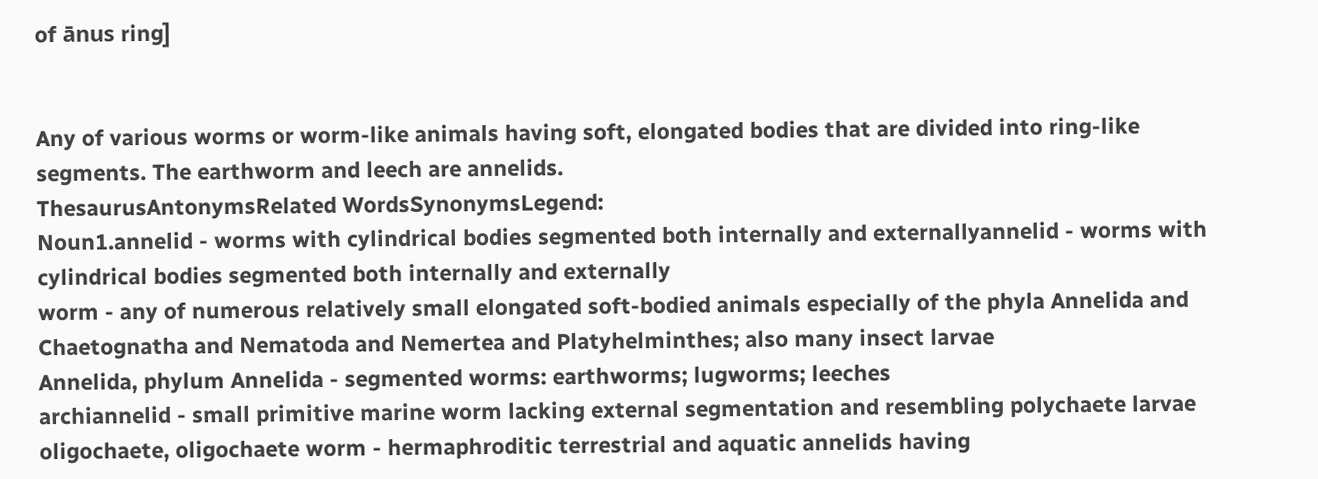of ānus ring]


Any of various worms or worm-like animals having soft, elongated bodies that are divided into ring-like segments. The earthworm and leech are annelids.
ThesaurusAntonymsRelated WordsSynonymsLegend:
Noun1.annelid - worms with cylindrical bodies segmented both internally and externallyannelid - worms with cylindrical bodies segmented both internally and externally
worm - any of numerous relatively small elongated soft-bodied animals especially of the phyla Annelida and Chaetognatha and Nematoda and Nemertea and Platyhelminthes; also many insect larvae
Annelida, phylum Annelida - segmented worms: earthworms; lugworms; leeches
archiannelid - small primitive marine worm lacking external segmentation and resembling polychaete larvae
oligochaete, oligochaete worm - hermaphroditic terrestrial and aquatic annelids having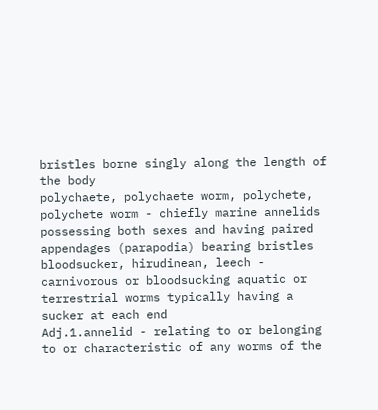bristles borne singly along the length of the body
polychaete, polychaete worm, polychete, polychete worm - chiefly marine annelids possessing both sexes and having paired appendages (parapodia) bearing bristles
bloodsucker, hirudinean, leech - carnivorous or bloodsucking aquatic or terrestrial worms typically having a sucker at each end
Adj.1.annelid - relating to or belonging to or characteristic of any worms of the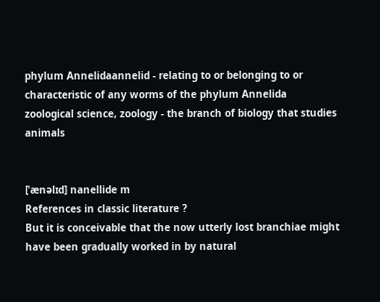phylum Annelidaannelid - relating to or belonging to or characteristic of any worms of the phylum Annelida
zoological science, zoology - the branch of biology that studies animals


[ˈænəlɪd] nanellide m
References in classic literature ?
But it is conceivable that the now utterly lost branchiae might have been gradually worked in by natural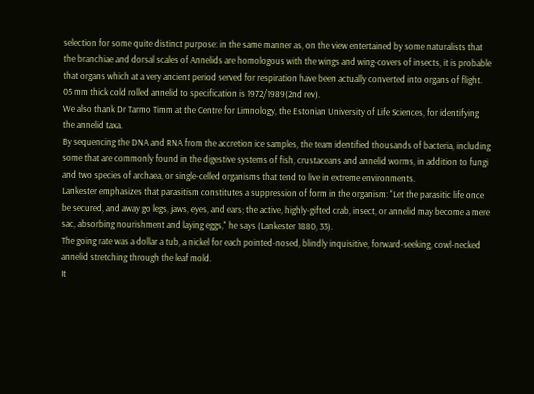selection for some quite distinct purpose: in the same manner as, on the view entertained by some naturalists that the branchiae and dorsal scales of Annelids are homologous with the wings and wing-covers of insects, it is probable that organs which at a very ancient period served for respiration have been actually converted into organs of flight.
05 mm thick cold rolled annelid to specification is 1972/1989(2nd rev).
We also thank Dr Tarmo Timm at the Centre for Limnology, the Estonian University of Life Sciences, for identifying the annelid taxa.
By sequencing the DNA and RNA from the accretion ice samples, the team identified thousands of bacteria, including some that are commonly found in the digestive systems of fish, crustaceans and annelid worms, in addition to fungi and two species of archaea, or single-celled organisms that tend to live in extreme environments.
Lankester emphasizes that parasitism constitutes a suppression of form in the organism: "Let the parasitic life once be secured, and away go legs, jaws, eyes, and ears; the active, highly-gifted crab, insect, or annelid may become a mere sac, absorbing nourishment and laying eggs," he says (Lankester 1880, 33).
The going rate was a dollar a tub, a nickel for each pointed-nosed, blindly inquisitive, forward-seeking, cowl-necked annelid stretching through the leaf mold.
It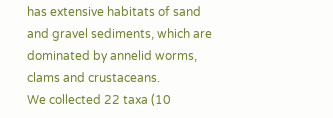has extensive habitats of sand and gravel sediments, which are dominated by annelid worms, clams and crustaceans.
We collected 22 taxa (10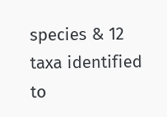species & 12 taxa identified to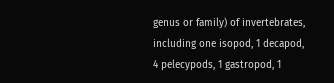genus or family) of invertebrates, including one isopod, 1 decapod, 4 pelecypods, 1 gastropod, 1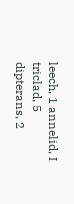leech, 1 annelid, I triclad, 5 dipterans, 2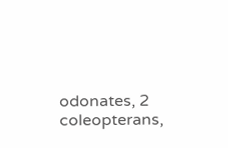odonates, 2 coleopterans,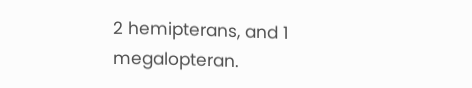2 hemipterans, and 1 megalopteran.